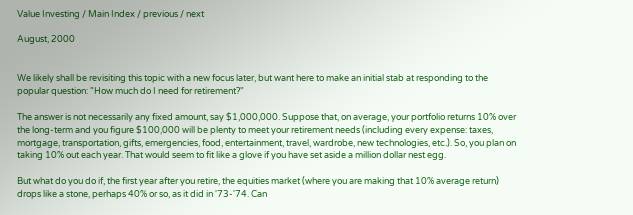Value Investing / Main Index / previous / next

August, 2000


We likely shall be revisiting this topic with a new focus later, but want here to make an initial stab at responding to the popular question: "How much do I need for retirement?"

The answer is not necessarily any fixed amount, say $1,000,000. Suppose that, on average, your portfolio returns 10% over the long-term and you figure $100,000 will be plenty to meet your retirement needs (including every expense: taxes, mortgage, transportation, gifts, emergencies, food, entertainment, travel, wardrobe, new technologies, etc.). So, you plan on taking 10% out each year. That would seem to fit like a glove if you have set aside a million dollar nest egg.

But what do you do if, the first year after you retire, the equities market (where you are making that 10% average return) drops like a stone, perhaps 40% or so, as it did in '73-'74. Can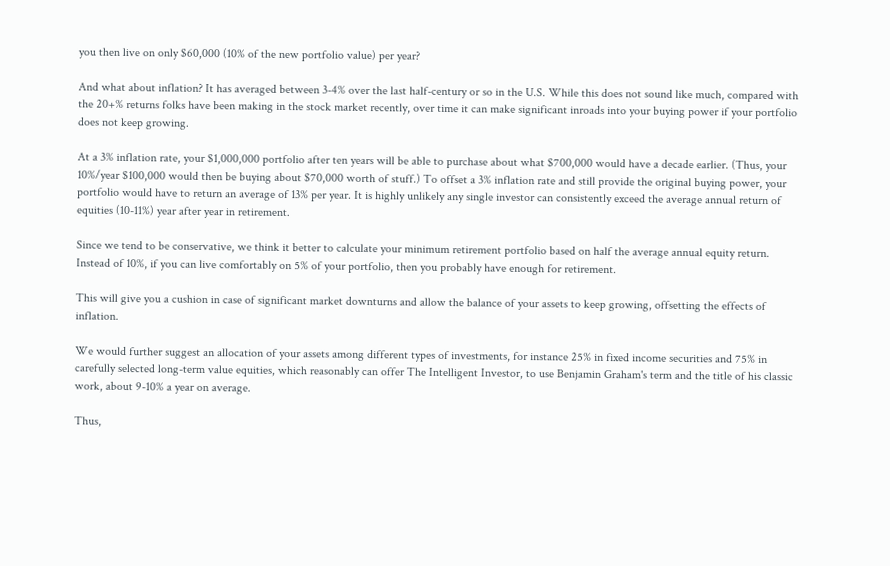you then live on only $60,000 (10% of the new portfolio value) per year?

And what about inflation? It has averaged between 3-4% over the last half-century or so in the U.S. While this does not sound like much, compared with the 20+% returns folks have been making in the stock market recently, over time it can make significant inroads into your buying power if your portfolio does not keep growing.

At a 3% inflation rate, your $1,000,000 portfolio after ten years will be able to purchase about what $700,000 would have a decade earlier. (Thus, your 10%/year $100,000 would then be buying about $70,000 worth of stuff.) To offset a 3% inflation rate and still provide the original buying power, your portfolio would have to return an average of 13% per year. It is highly unlikely any single investor can consistently exceed the average annual return of equities (10-11%) year after year in retirement.

Since we tend to be conservative, we think it better to calculate your minimum retirement portfolio based on half the average annual equity return. Instead of 10%, if you can live comfortably on 5% of your portfolio, then you probably have enough for retirement.

This will give you a cushion in case of significant market downturns and allow the balance of your assets to keep growing, offsetting the effects of inflation.

We would further suggest an allocation of your assets among different types of investments, for instance 25% in fixed income securities and 75% in carefully selected long-term value equities, which reasonably can offer The Intelligent Investor, to use Benjamin Graham's term and the title of his classic work, about 9-10% a year on average.

Thus,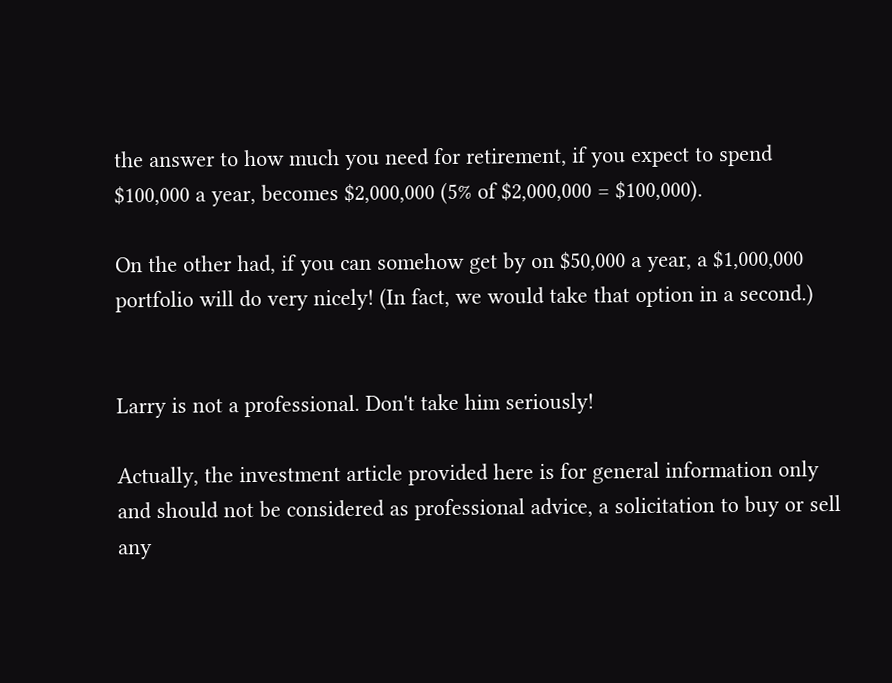the answer to how much you need for retirement, if you expect to spend $100,000 a year, becomes $2,000,000 (5% of $2,000,000 = $100,000).

On the other had, if you can somehow get by on $50,000 a year, a $1,000,000 portfolio will do very nicely! (In fact, we would take that option in a second.)


Larry is not a professional. Don't take him seriously!

Actually, the investment article provided here is for general information only and should not be considered as professional advice, a solicitation to buy or sell any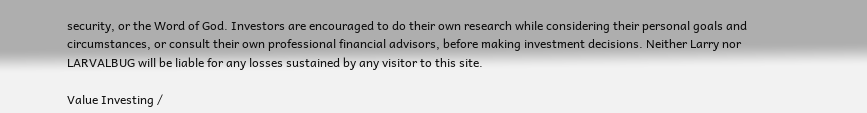security, or the Word of God. Investors are encouraged to do their own research while considering their personal goals and circumstances, or consult their own professional financial advisors, before making investment decisions. Neither Larry nor LARVALBUG will be liable for any losses sustained by any visitor to this site.

Value Investing /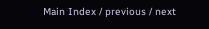Main Index / previous / next